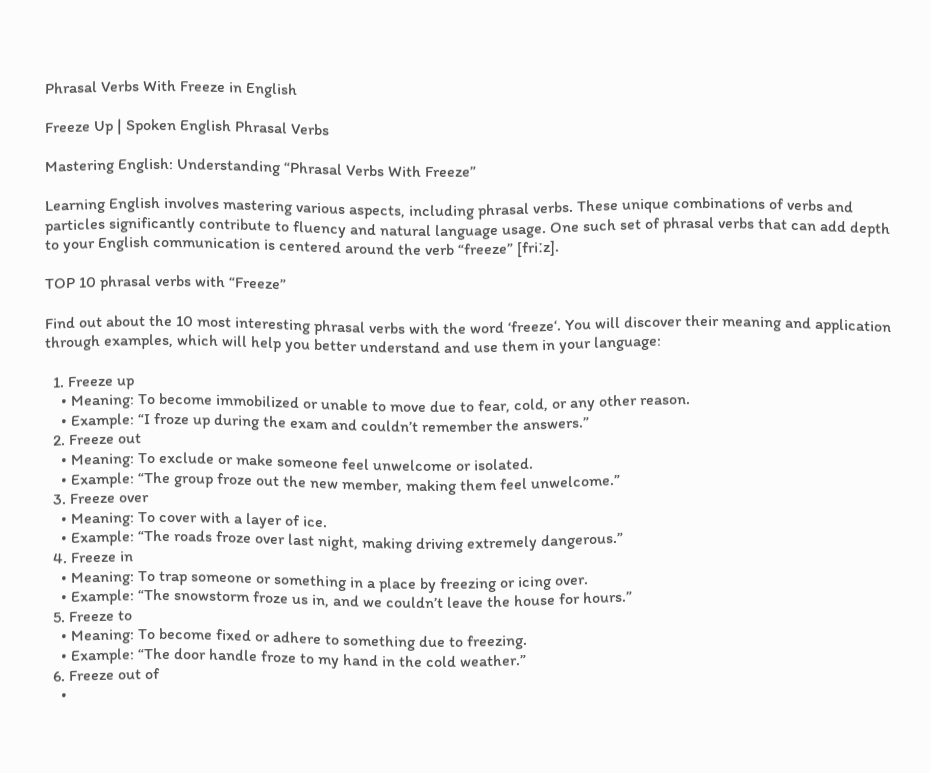Phrasal Verbs With Freeze in English

Freeze Up | Spoken English Phrasal Verbs

Mastering English: Understanding “Phrasal Verbs With Freeze”

Learning English involves mastering various aspects, including phrasal verbs. These unique combinations of verbs and particles significantly contribute to fluency and natural language usage. One such set of phrasal verbs that can add depth to your English communication is centered around the verb “freeze” [friːz].

TOP 10 phrasal verbs with “Freeze”

Find out about the 10 most interesting phrasal verbs with the word ‘freeze‘. You will discover their meaning and application through examples, which will help you better understand and use them in your language:

  1. Freeze up
    • Meaning: To become immobilized or unable to move due to fear, cold, or any other reason.
    • Example: “I froze up during the exam and couldn’t remember the answers.”
  2. Freeze out
    • Meaning: To exclude or make someone feel unwelcome or isolated.
    • Example: “The group froze out the new member, making them feel unwelcome.”
  3. Freeze over
    • Meaning: To cover with a layer of ice.
    • Example: “The roads froze over last night, making driving extremely dangerous.”
  4. Freeze in
    • Meaning: To trap someone or something in a place by freezing or icing over.
    • Example: “The snowstorm froze us in, and we couldn’t leave the house for hours.”
  5. Freeze to
    • Meaning: To become fixed or adhere to something due to freezing.
    • Example: “The door handle froze to my hand in the cold weather.”
  6. Freeze out of
    •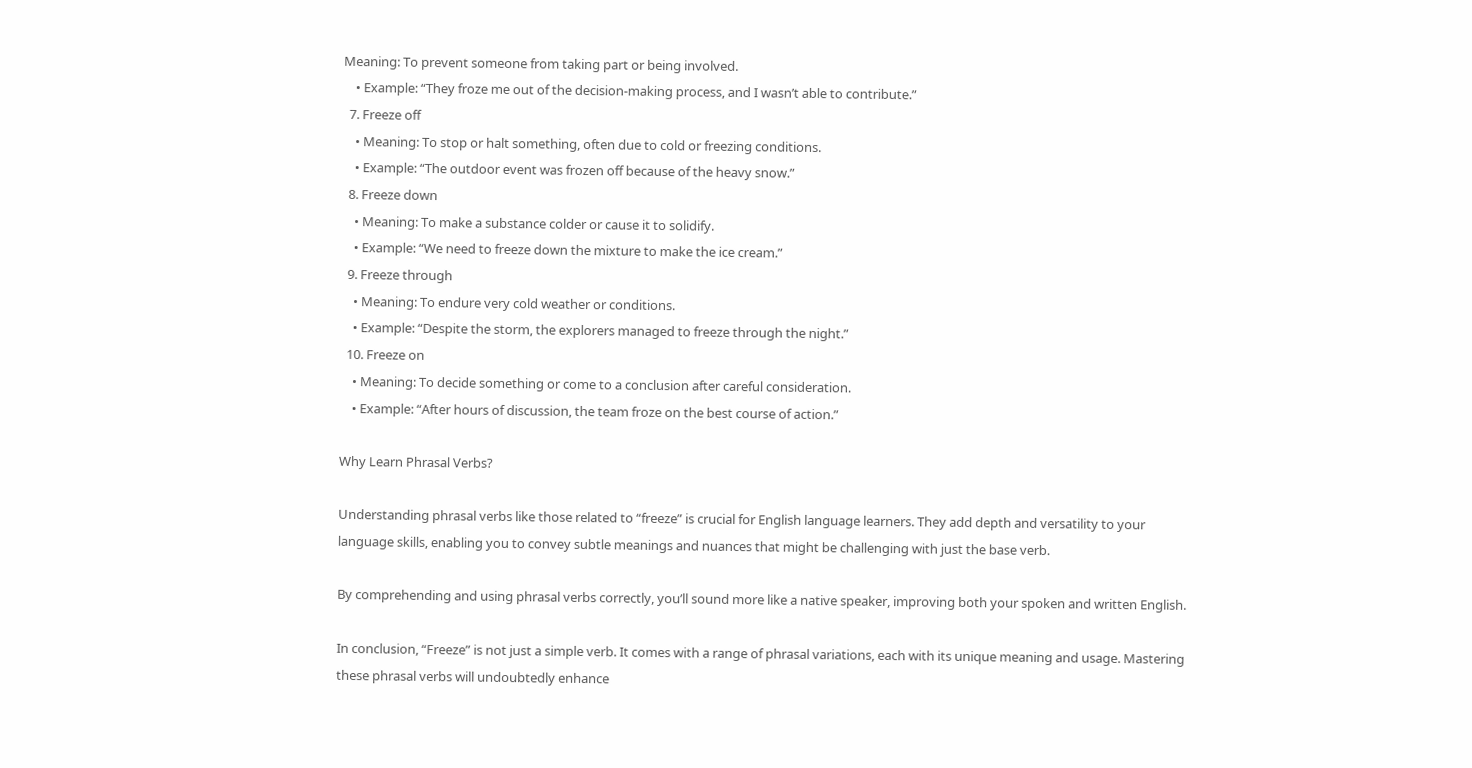Meaning: To prevent someone from taking part or being involved.
    • Example: “They froze me out of the decision-making process, and I wasn’t able to contribute.”
  7. Freeze off
    • Meaning: To stop or halt something, often due to cold or freezing conditions.
    • Example: “The outdoor event was frozen off because of the heavy snow.”
  8. Freeze down
    • Meaning: To make a substance colder or cause it to solidify.
    • Example: “We need to freeze down the mixture to make the ice cream.”
  9. Freeze through
    • Meaning: To endure very cold weather or conditions.
    • Example: “Despite the storm, the explorers managed to freeze through the night.”
  10. Freeze on
    • Meaning: To decide something or come to a conclusion after careful consideration.
    • Example: “After hours of discussion, the team froze on the best course of action.”

Why Learn Phrasal Verbs?

Understanding phrasal verbs like those related to “freeze” is crucial for English language learners. They add depth and versatility to your language skills, enabling you to convey subtle meanings and nuances that might be challenging with just the base verb.

By comprehending and using phrasal verbs correctly, you’ll sound more like a native speaker, improving both your spoken and written English.

In conclusion, “Freeze” is not just a simple verb. It comes with a range of phrasal variations, each with its unique meaning and usage. Mastering these phrasal verbs will undoubtedly enhance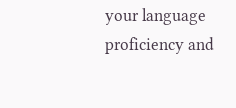your language proficiency and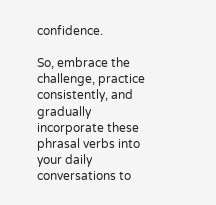confidence.

So, embrace the challenge, practice consistently, and gradually incorporate these phrasal verbs into your daily conversations to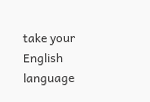take your English language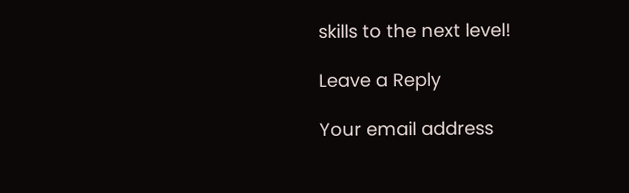skills to the next level!

Leave a Reply

Your email address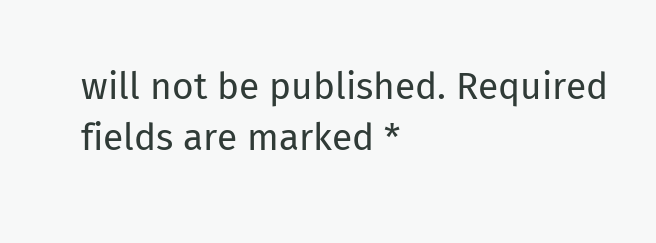will not be published. Required fields are marked *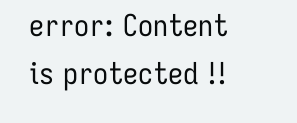error: Content is protected !!